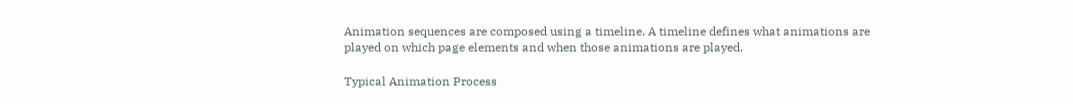Animation sequences are composed using a timeline. A timeline defines what animations are played on which page elements and when those animations are played.

Typical Animation Process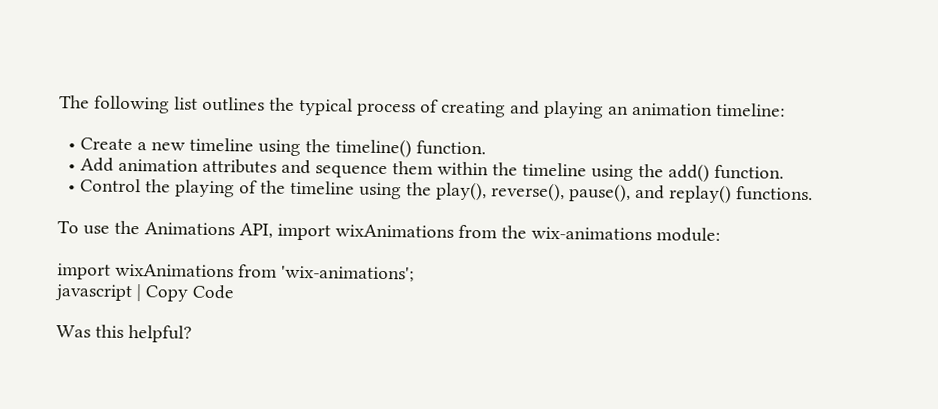The following list outlines the typical process of creating and playing an animation timeline:

  • Create a new timeline using the timeline() function.
  • Add animation attributes and sequence them within the timeline using the add() function.
  • Control the playing of the timeline using the play(), reverse(), pause(), and replay() functions.

To use the Animations API, import wixAnimations from the wix-animations module:

import wixAnimations from 'wix-animations';
javascript | Copy Code

Was this helpful?